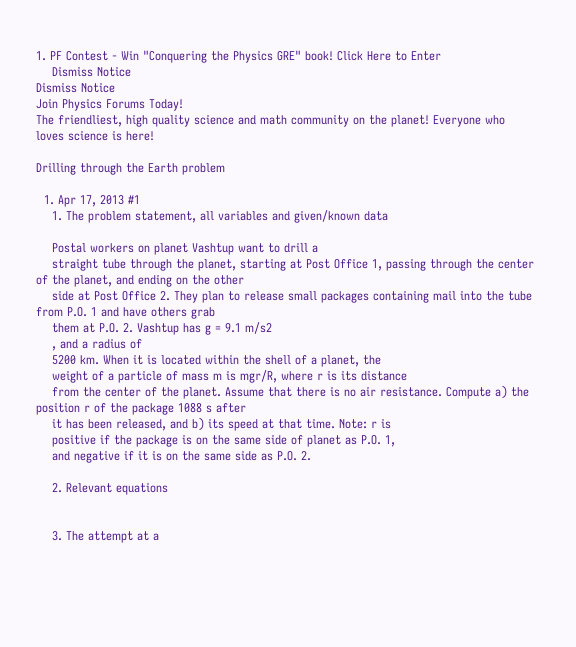1. PF Contest - Win "Conquering the Physics GRE" book! Click Here to Enter
    Dismiss Notice
Dismiss Notice
Join Physics Forums Today!
The friendliest, high quality science and math community on the planet! Everyone who loves science is here!

Drilling through the Earth problem

  1. Apr 17, 2013 #1
    1. The problem statement, all variables and given/known data

    Postal workers on planet Vashtup want to drill a
    straight tube through the planet, starting at Post Office 1, passing through the center of the planet, and ending on the other
    side at Post Office 2. They plan to release small packages containing mail into the tube from P.O. 1 and have others grab
    them at P.O. 2. Vashtup has g = 9.1 m/s2
    , and a radius of
    5200 km. When it is located within the shell of a planet, the
    weight of a particle of mass m is mgr/R, where r is its distance
    from the center of the planet. Assume that there is no air resistance. Compute a) the position r of the package 1088 s after
    it has been released, and b) its speed at that time. Note: r is
    positive if the package is on the same side of planet as P.O. 1,
    and negative if it is on the same side as P.O. 2.

    2. Relevant equations


    3. The attempt at a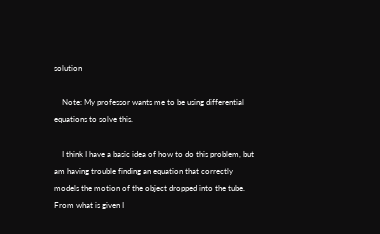solution

    Note: My professor wants me to be using differential equations to solve this.

    I think I have a basic idea of how to do this problem, but am having trouble finding an equation that correctly models the motion of the object dropped into the tube. From what is given I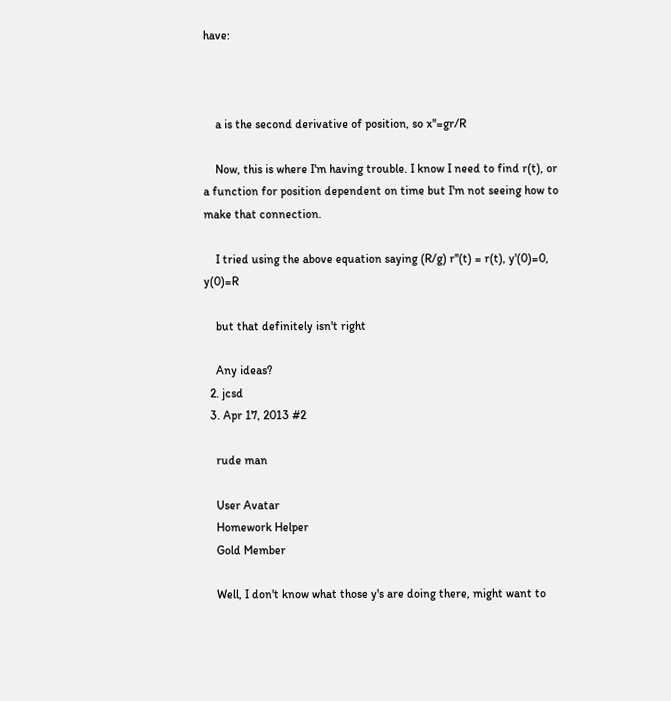have:



    a is the second derivative of position, so x''=gr/R

    Now, this is where I'm having trouble. I know I need to find r(t), or a function for position dependent on time but I'm not seeing how to make that connection.

    I tried using the above equation saying (R/g) r''(t) = r(t), y'(0)=0, y(0)=R

    but that definitely isn't right

    Any ideas?
  2. jcsd
  3. Apr 17, 2013 #2

    rude man

    User Avatar
    Homework Helper
    Gold Member

    Well, I don't know what those y's are doing there, might want to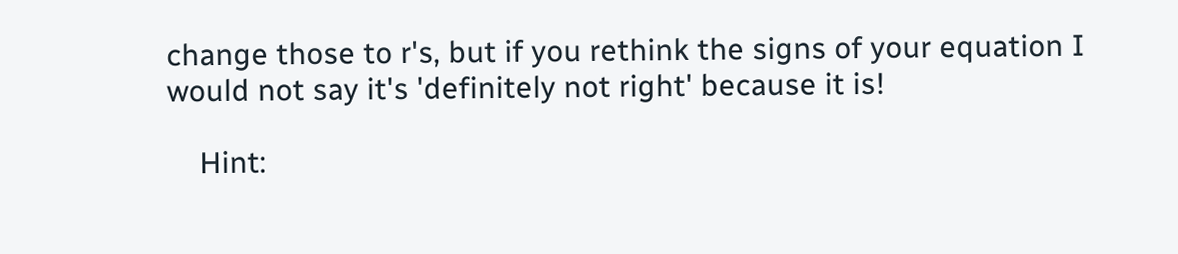change those to r's, but if you rethink the signs of your equation I would not say it's 'definitely not right' because it is!

    Hint: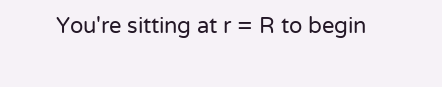You're sitting at r = R to begin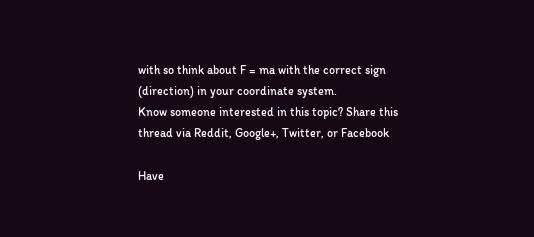with so think about F = ma with the correct sign (direction) in your coordinate system.
Know someone interested in this topic? Share this thread via Reddit, Google+, Twitter, or Facebook

Have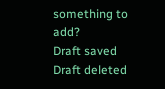something to add?
Draft saved Draft deleted